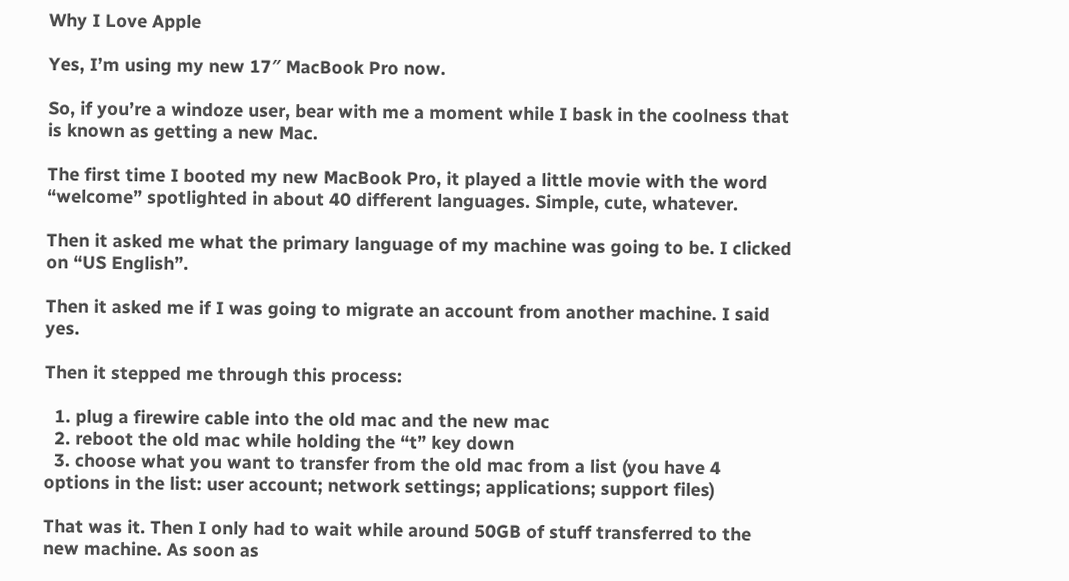Why I Love Apple

Yes, I’m using my new 17″ MacBook Pro now.

So, if you’re a windoze user, bear with me a moment while I bask in the coolness that is known as getting a new Mac.

The first time I booted my new MacBook Pro, it played a little movie with the word “welcome” spotlighted in about 40 different languages. Simple, cute, whatever.

Then it asked me what the primary language of my machine was going to be. I clicked on “US English”.

Then it asked me if I was going to migrate an account from another machine. I said yes.

Then it stepped me through this process:

  1. plug a firewire cable into the old mac and the new mac
  2. reboot the old mac while holding the “t” key down
  3. choose what you want to transfer from the old mac from a list (you have 4 options in the list: user account; network settings; applications; support files)

That was it. Then I only had to wait while around 50GB of stuff transferred to the new machine. As soon as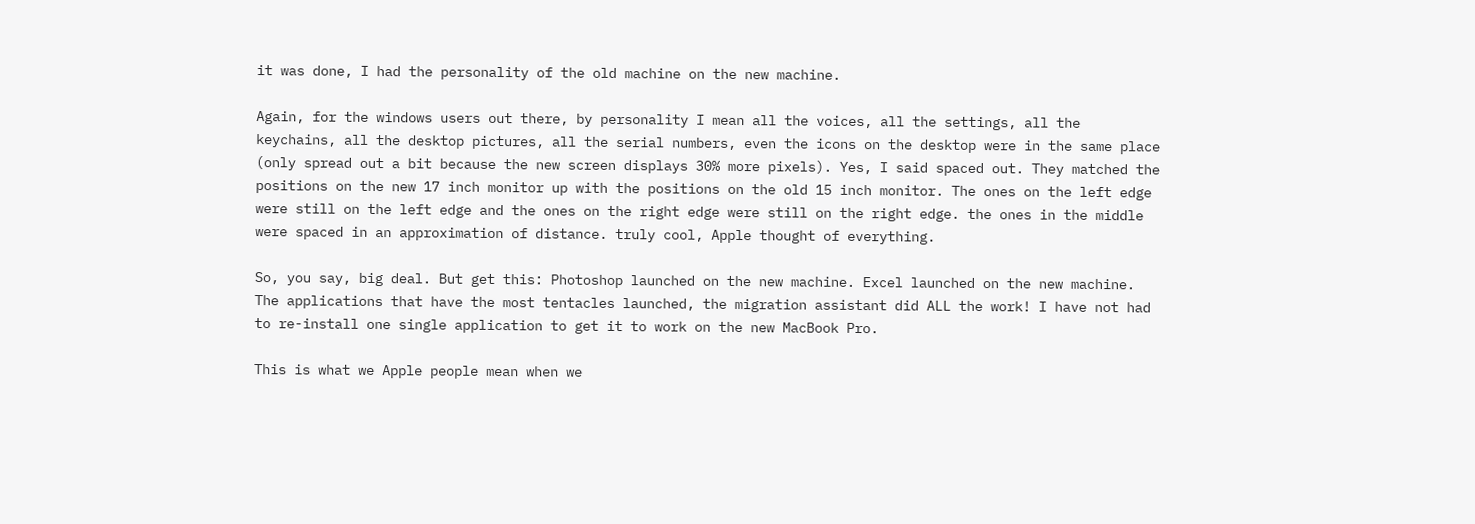it was done, I had the personality of the old machine on the new machine.

Again, for the windows users out there, by personality I mean all the voices, all the settings, all the keychains, all the desktop pictures, all the serial numbers, even the icons on the desktop were in the same place (only spread out a bit because the new screen displays 30% more pixels). Yes, I said spaced out. They matched the positions on the new 17 inch monitor up with the positions on the old 15 inch monitor. The ones on the left edge were still on the left edge and the ones on the right edge were still on the right edge. the ones in the middle were spaced in an approximation of distance. truly cool, Apple thought of everything.

So, you say, big deal. But get this: Photoshop launched on the new machine. Excel launched on the new machine. The applications that have the most tentacles launched, the migration assistant did ALL the work! I have not had to re-install one single application to get it to work on the new MacBook Pro.

This is what we Apple people mean when we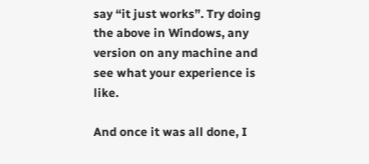say “it just works”. Try doing the above in Windows, any version on any machine and see what your experience is like.

And once it was all done, I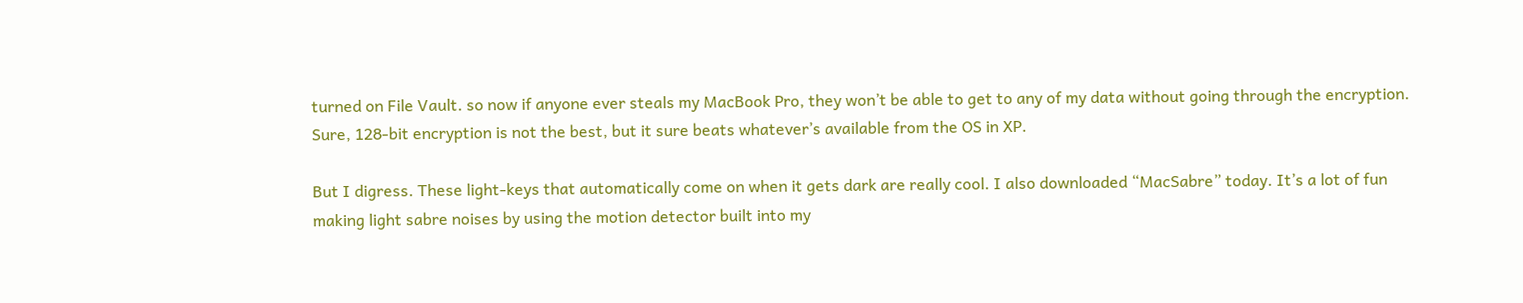turned on File Vault. so now if anyone ever steals my MacBook Pro, they won’t be able to get to any of my data without going through the encryption. Sure, 128-bit encryption is not the best, but it sure beats whatever’s available from the OS in XP.

But I digress. These light-keys that automatically come on when it gets dark are really cool. I also downloaded “MacSabre” today. It’s a lot of fun making light sabre noises by using the motion detector built into my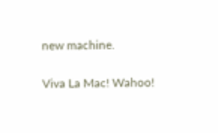new machine.

Viva La Mac! Wahoo!